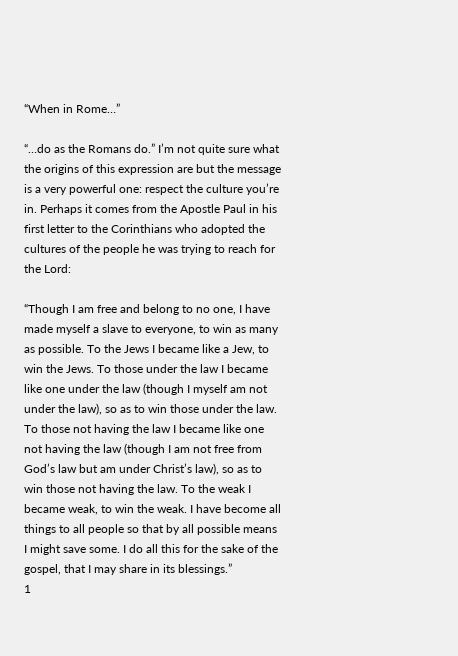“When in Rome…”

“…do as the Romans do.” I’m not quite sure what the origins of this expression are but the message is a very powerful one: respect the culture you’re in. Perhaps it comes from the Apostle Paul in his first letter to the Corinthians who adopted the cultures of the people he was trying to reach for the Lord:

“Though I am free and belong to no one, I have made myself a slave to everyone, to win as many as possible. To the Jews I became like a Jew, to win the Jews. To those under the law I became like one under the law (though I myself am not under the law), so as to win those under the law. To those not having the law I became like one not having the law (though I am not free from God’s law but am under Christ’s law), so as to win those not having the law. To the weak I became weak, to win the weak. I have become all things to all people so that by all possible means I might save some. I do all this for the sake of the gospel, that I may share in its blessings.”
1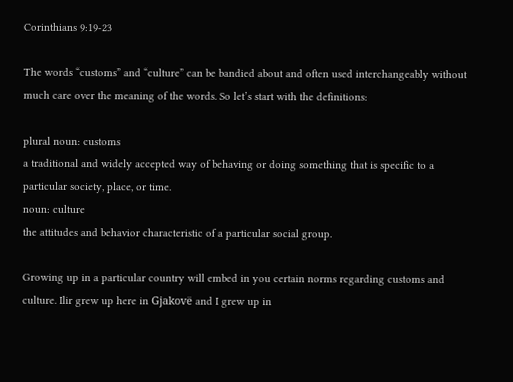Corinthians 9:19-23

The words “customs” and “culture” can be bandied about and often used interchangeably without much care over the meaning of the words. So let’s start with the definitions:

plural noun: customs
a traditional and widely accepted way of behaving or doing something that is specific to a particular society, place, or time.
noun: culture
the attitudes and behavior characteristic of a particular social group.

Growing up in a particular country will embed in you certain norms regarding customs and culture. Ilir grew up here in Gjakovë and I grew up in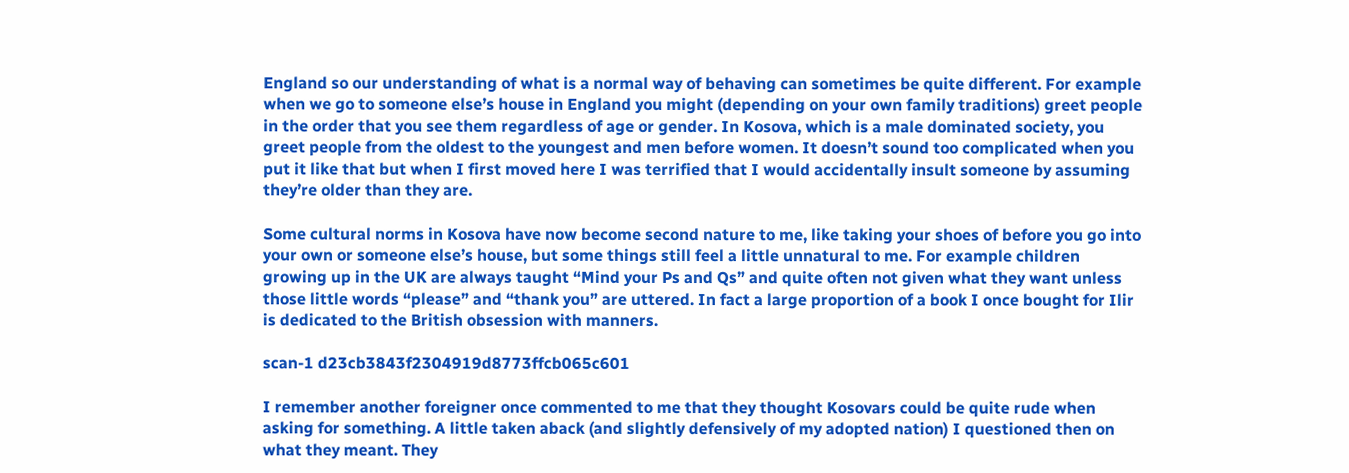England so our understanding of what is a normal way of behaving can sometimes be quite different. For example when we go to someone else’s house in England you might (depending on your own family traditions) greet people in the order that you see them regardless of age or gender. In Kosova, which is a male dominated society, you greet people from the oldest to the youngest and men before women. It doesn’t sound too complicated when you put it like that but when I first moved here I was terrified that I would accidentally insult someone by assuming they’re older than they are.

Some cultural norms in Kosova have now become second nature to me, like taking your shoes of before you go into your own or someone else’s house, but some things still feel a little unnatural to me. For example children growing up in the UK are always taught “Mind your Ps and Qs” and quite often not given what they want unless those little words “please” and “thank you” are uttered. In fact a large proportion of a book I once bought for Ilir is dedicated to the British obsession with manners.

scan-1 d23cb3843f2304919d8773ffcb065c601

I remember another foreigner once commented to me that they thought Kosovars could be quite rude when asking for something. A little taken aback (and slightly defensively of my adopted nation) I questioned then on what they meant. They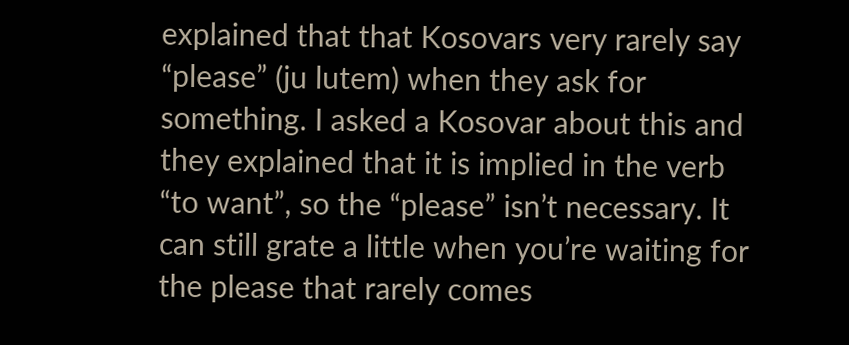explained that that Kosovars very rarely say “please” (ju lutem) when they ask for something. I asked a Kosovar about this and they explained that it is implied in the verb “to want”, so the “please” isn’t necessary. It can still grate a little when you’re waiting for the please that rarely comes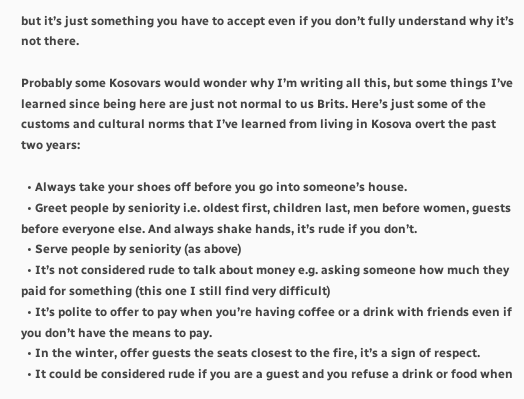but it’s just something you have to accept even if you don’t fully understand why it’s not there.

Probably some Kosovars would wonder why I’m writing all this, but some things I’ve learned since being here are just not normal to us Brits. Here’s just some of the customs and cultural norms that I’ve learned from living in Kosova overt the past two years:

  • Always take your shoes off before you go into someone’s house.
  • Greet people by seniority i.e. oldest first, children last, men before women, guests before everyone else. And always shake hands, it’s rude if you don’t.
  • Serve people by seniority (as above)
  • It’s not considered rude to talk about money e.g. asking someone how much they paid for something (this one I still find very difficult)
  • It’s polite to offer to pay when you’re having coffee or a drink with friends even if you don’t have the means to pay.
  • In the winter, offer guests the seats closest to the fire, it’s a sign of respect.
  • It could be considered rude if you are a guest and you refuse a drink or food when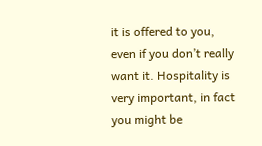it is offered to you, even if you don’t really want it. Hospitality is very important, in fact you might be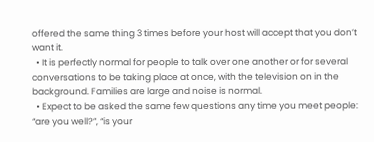offered the same thing 3 times before your host will accept that you don’t want it.
  • It is perfectly normal for people to talk over one another or for several conversations to be taking place at once, with the television on in the background. Families are large and noise is normal.
  • Expect to be asked the same few questions any time you meet people: “are you well?”, “is your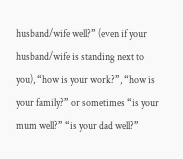husband/wife well?” (even if your husband/wife is standing next to you), “how is your work?”, “how is your family?” or sometimes “is your mum well?” “is your dad well?”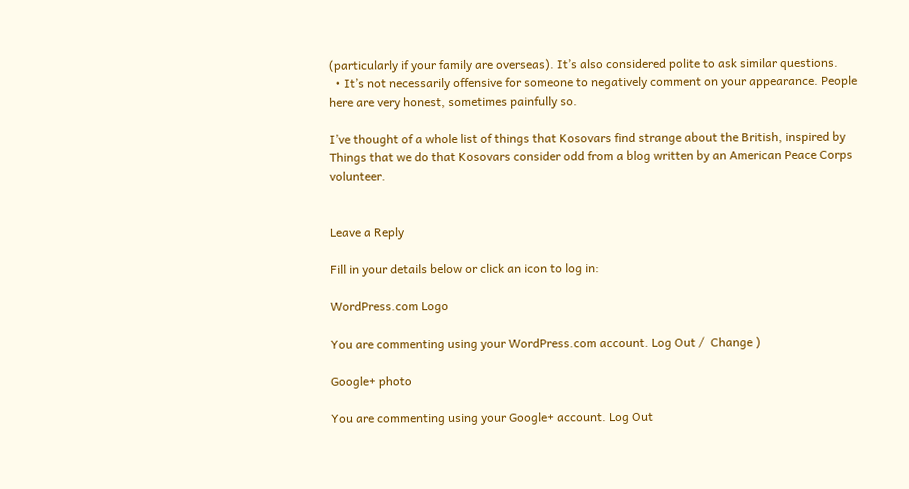(particularly if your family are overseas). It’s also considered polite to ask similar questions.
  • It’s not necessarily offensive for someone to negatively comment on your appearance. People here are very honest, sometimes painfully so.

I’ve thought of a whole list of things that Kosovars find strange about the British, inspired by Things that we do that Kosovars consider odd from a blog written by an American Peace Corps volunteer.


Leave a Reply

Fill in your details below or click an icon to log in:

WordPress.com Logo

You are commenting using your WordPress.com account. Log Out /  Change )

Google+ photo

You are commenting using your Google+ account. Log Out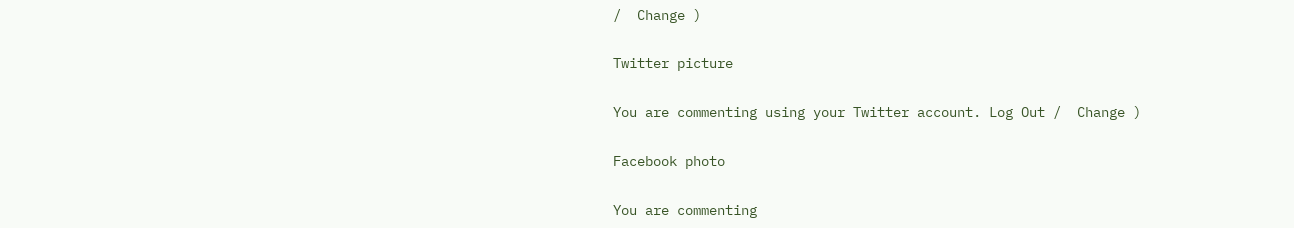/  Change )

Twitter picture

You are commenting using your Twitter account. Log Out /  Change )

Facebook photo

You are commenting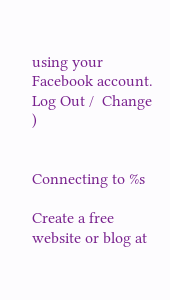using your Facebook account. Log Out /  Change )


Connecting to %s

Create a free website or blog at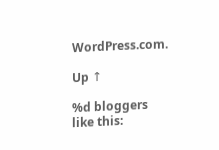WordPress.com.

Up ↑

%d bloggers like this: